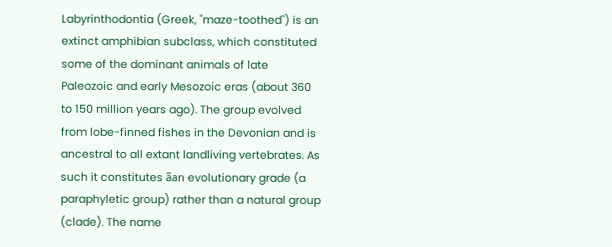Labyrinthodontia (Greek, "maze-toothed") is an extinct amphibian subclass, which constituted some of the dominant animals of late Paleozoic and early Mesozoic eras (about 360 to 150 million years ago). The group evolved from lobe-finned fishes in the Devonian and is ancestral to all extant landliving vertebrates. As such it constitutes ãan evolutionary grade (a paraphyletic group) rather than a natural group (clade). The name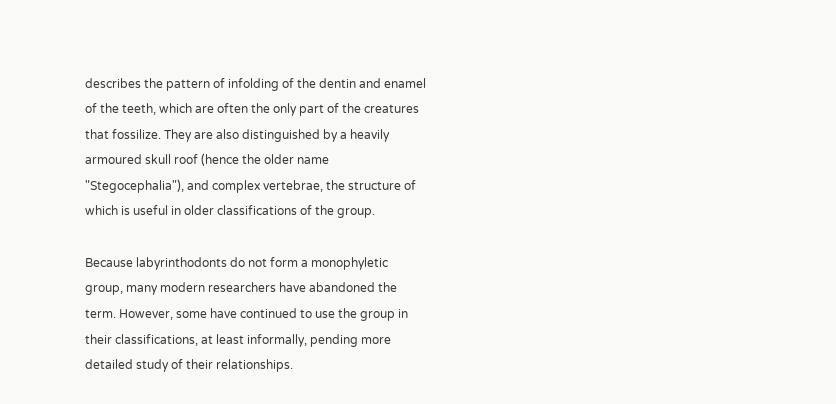describes the pattern of infolding of the dentin and enamel of the teeth, which are often the only part of the creatures that fossilize. They are also distinguished by a heavily armoured skull roof (hence the older name "Stegocephalia"), and complex vertebrae, the structure of which is useful in older classifications of the group.

Because labyrinthodonts do not form a monophyletic group, many modern researchers have abandoned the term. However, some have continued to use the group in their classifications, at least informally, pending more detailed study of their relationships.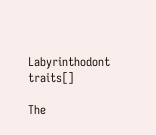Labyrinthodont traits[]

The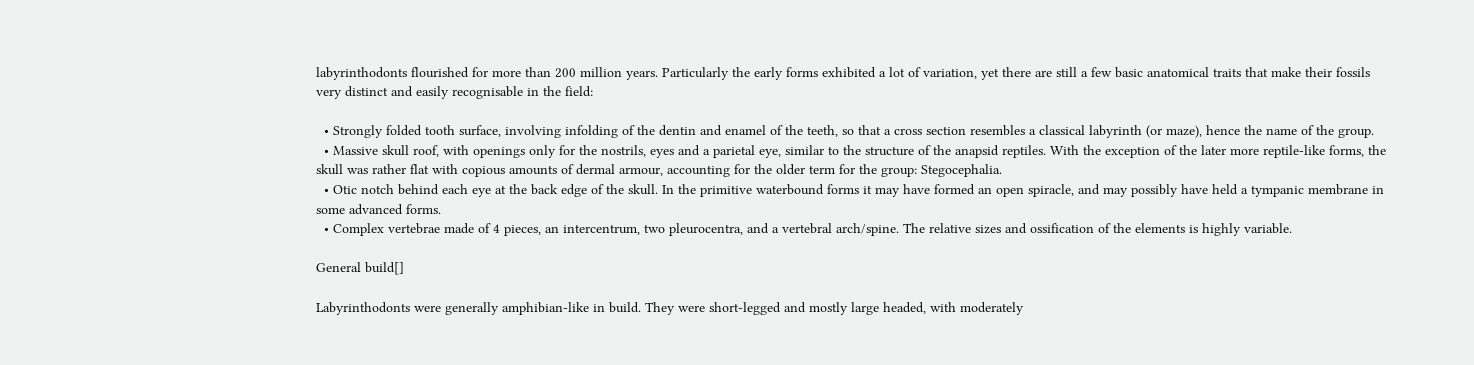labyrinthodonts flourished for more than 200 million years. Particularly the early forms exhibited a lot of variation, yet there are still a few basic anatomical traits that make their fossils very distinct and easily recognisable in the field:

  • Strongly folded tooth surface, involving infolding of the dentin and enamel of the teeth, so that a cross section resembles a classical labyrinth (or maze), hence the name of the group.
  • Massive skull roof, with openings only for the nostrils, eyes and a parietal eye, similar to the structure of the anapsid reptiles. With the exception of the later more reptile-like forms, the skull was rather flat with copious amounts of dermal armour, accounting for the older term for the group: Stegocephalia.
  • Otic notch behind each eye at the back edge of the skull. In the primitive waterbound forms it may have formed an open spiracle, and may possibly have held a tympanic membrane in some advanced forms.
  • Complex vertebrae made of 4 pieces, an intercentrum, two pleurocentra, and a vertebral arch/spine. The relative sizes and ossification of the elements is highly variable.

General build[]

Labyrinthodonts were generally amphibian-like in build. They were short-legged and mostly large headed, with moderately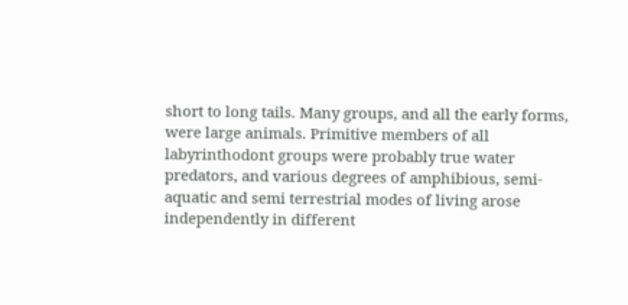short to long tails. Many groups, and all the early forms, were large animals. Primitive members of all labyrinthodont groups were probably true water predators, and various degrees of amphibious, semi-aquatic and semi terrestrial modes of living arose independently in different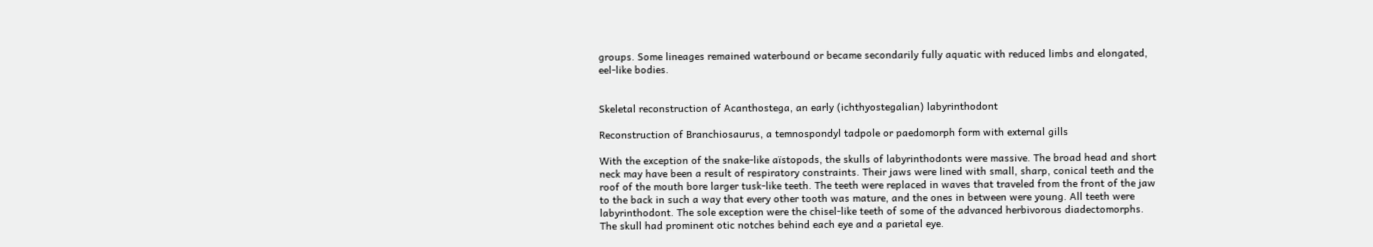groups. Some lineages remained waterbound or became secondarily fully aquatic with reduced limbs and elongated, eel-like bodies.


Skeletal reconstruction of Acanthostega, an early (ichthyostegalian) labyrinthodont

Reconstruction of Branchiosaurus, a temnospondyl tadpole or paedomorph form with external gills

With the exception of the snake-like aïstopods, the skulls of labyrinthodonts were massive. The broad head and short neck may have been a result of respiratory constraints. Their jaws were lined with small, sharp, conical teeth and the roof of the mouth bore larger tusk-like teeth. The teeth were replaced in waves that traveled from the front of the jaw to the back in such a way that every other tooth was mature, and the ones in between were young. All teeth were labyrinthodont. The sole exception were the chisel-like teeth of some of the advanced herbivorous diadectomorphs. The skull had prominent otic notches behind each eye and a parietal eye.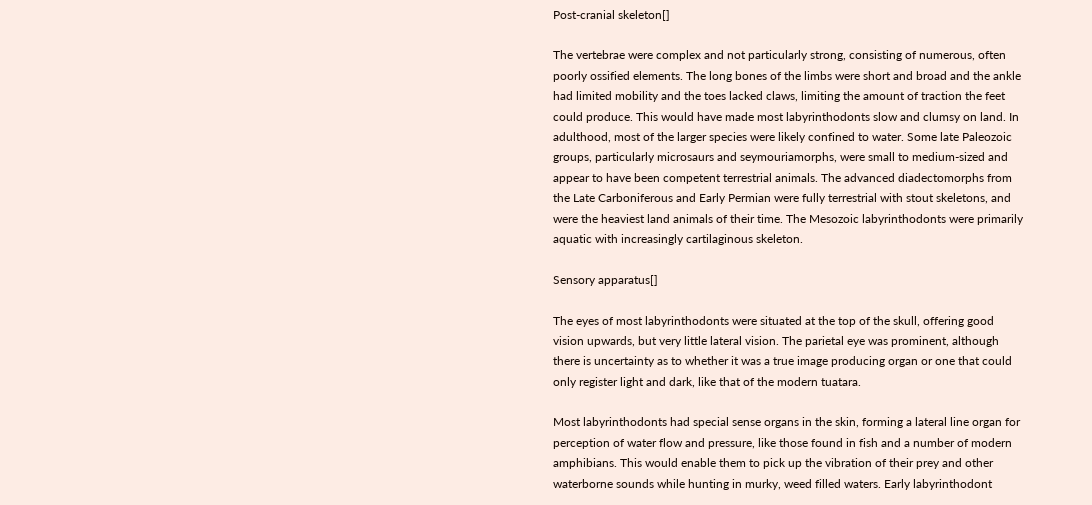Post-cranial skeleton[]

The vertebrae were complex and not particularly strong, consisting of numerous, often poorly ossified elements. The long bones of the limbs were short and broad and the ankle had limited mobility and the toes lacked claws, limiting the amount of traction the feet could produce. This would have made most labyrinthodonts slow and clumsy on land. In adulthood, most of the larger species were likely confined to water. Some late Paleozoic groups, particularly microsaurs and seymouriamorphs, were small to medium-sized and appear to have been competent terrestrial animals. The advanced diadectomorphs from the Late Carboniferous and Early Permian were fully terrestrial with stout skeletons, and were the heaviest land animals of their time. The Mesozoic labyrinthodonts were primarily aquatic with increasingly cartilaginous skeleton.

Sensory apparatus[]

The eyes of most labyrinthodonts were situated at the top of the skull, offering good vision upwards, but very little lateral vision. The parietal eye was prominent, although there is uncertainty as to whether it was a true image producing organ or one that could only register light and dark, like that of the modern tuatara.

Most labyrinthodonts had special sense organs in the skin, forming a lateral line organ for perception of water flow and pressure, like those found in fish and a number of modern amphibians. This would enable them to pick up the vibration of their prey and other waterborne sounds while hunting in murky, weed filled waters. Early labyrinthodont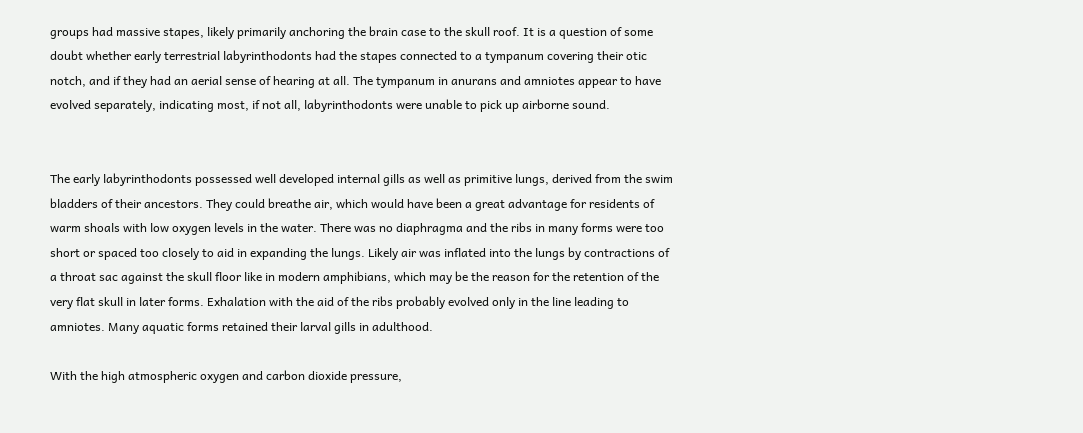groups had massive stapes, likely primarily anchoring the brain case to the skull roof. It is a question of some doubt whether early terrestrial labyrinthodonts had the stapes connected to a tympanum covering their otic notch, and if they had an aerial sense of hearing at all. The tympanum in anurans and amniotes appear to have evolved separately, indicating most, if not all, labyrinthodonts were unable to pick up airborne sound.


The early labyrinthodonts possessed well developed internal gills as well as primitive lungs, derived from the swim bladders of their ancestors. They could breathe air, which would have been a great advantage for residents of warm shoals with low oxygen levels in the water. There was no diaphragma and the ribs in many forms were too short or spaced too closely to aid in expanding the lungs. Likely air was inflated into the lungs by contractions of a throat sac against the skull floor like in modern amphibians, which may be the reason for the retention of the very flat skull in later forms. Exhalation with the aid of the ribs probably evolved only in the line leading to amniotes. Many aquatic forms retained their larval gills in adulthood.

With the high atmospheric oxygen and carbon dioxide pressure,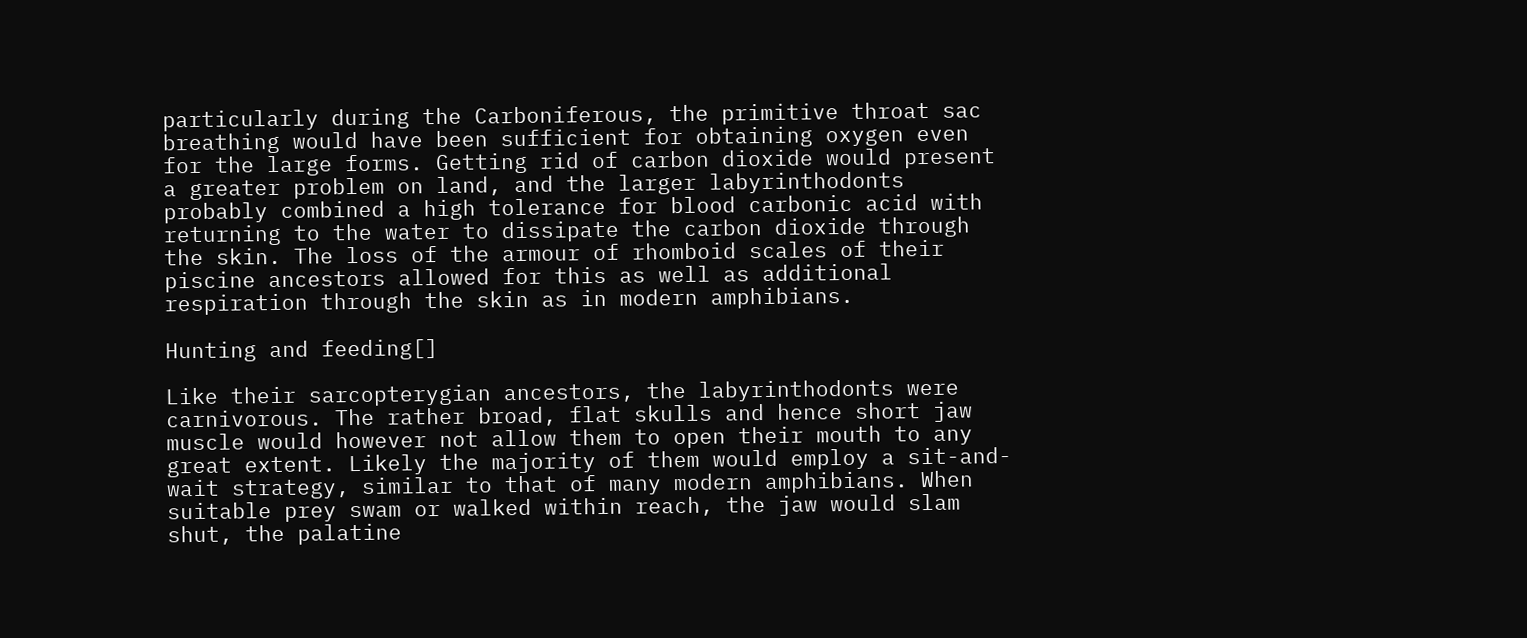particularly during the Carboniferous, the primitive throat sac breathing would have been sufficient for obtaining oxygen even for the large forms. Getting rid of carbon dioxide would present a greater problem on land, and the larger labyrinthodonts probably combined a high tolerance for blood carbonic acid with returning to the water to dissipate the carbon dioxide through the skin. The loss of the armour of rhomboid scales of their piscine ancestors allowed for this as well as additional respiration through the skin as in modern amphibians.

Hunting and feeding[]

Like their sarcopterygian ancestors, the labyrinthodonts were carnivorous. The rather broad, flat skulls and hence short jaw muscle would however not allow them to open their mouth to any great extent. Likely the majority of them would employ a sit-and-wait strategy, similar to that of many modern amphibians. When suitable prey swam or walked within reach, the jaw would slam shut, the palatine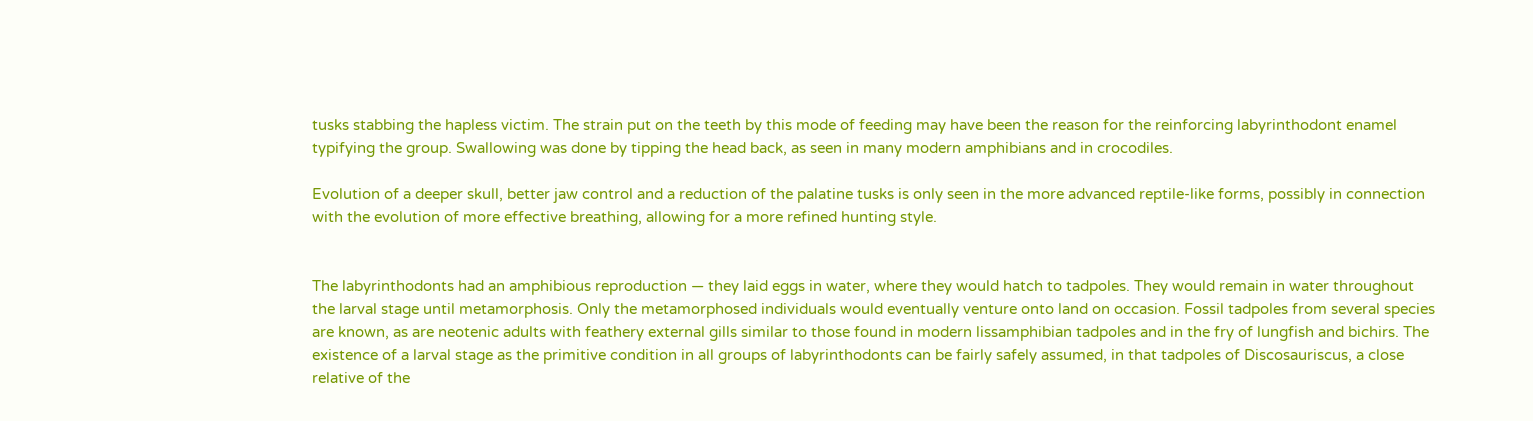tusks stabbing the hapless victim. The strain put on the teeth by this mode of feeding may have been the reason for the reinforcing labyrinthodont enamel typifying the group. Swallowing was done by tipping the head back, as seen in many modern amphibians and in crocodiles.

Evolution of a deeper skull, better jaw control and a reduction of the palatine tusks is only seen in the more advanced reptile-like forms, possibly in connection with the evolution of more effective breathing, allowing for a more refined hunting style.


The labyrinthodonts had an amphibious reproduction — they laid eggs in water, where they would hatch to tadpoles. They would remain in water throughout the larval stage until metamorphosis. Only the metamorphosed individuals would eventually venture onto land on occasion. Fossil tadpoles from several species are known, as are neotenic adults with feathery external gills similar to those found in modern lissamphibian tadpoles and in the fry of lungfish and bichirs. The existence of a larval stage as the primitive condition in all groups of labyrinthodonts can be fairly safely assumed, in that tadpoles of Discosauriscus, a close relative of the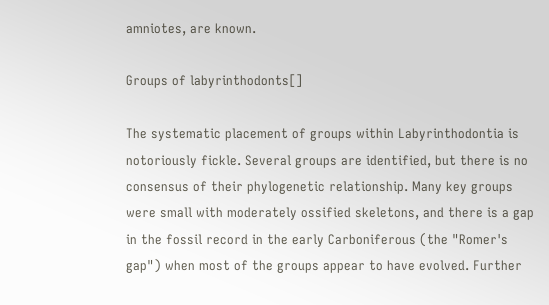amniotes, are known.

Groups of labyrinthodonts[]

The systematic placement of groups within Labyrinthodontia is notoriously fickle. Several groups are identified, but there is no consensus of their phylogenetic relationship. Many key groups were small with moderately ossified skeletons, and there is a gap in the fossil record in the early Carboniferous (the "Romer's gap") when most of the groups appear to have evolved. Further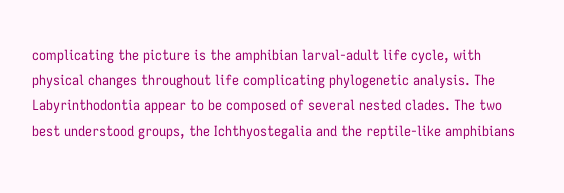complicating the picture is the amphibian larval-adult life cycle, with physical changes throughout life complicating phylogenetic analysis. The Labyrinthodontia appear to be composed of several nested clades. The two best understood groups, the Ichthyostegalia and the reptile-like amphibians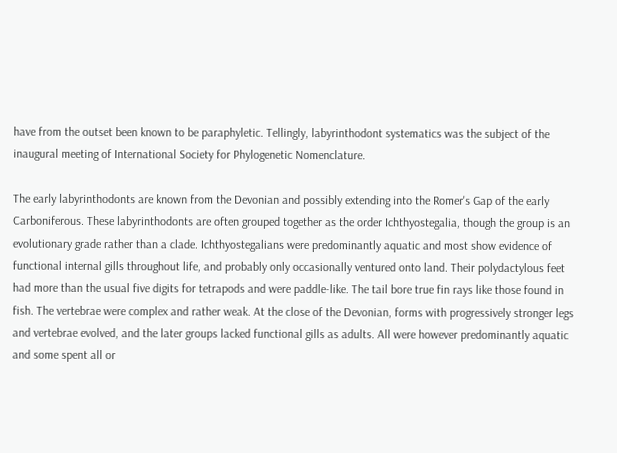have from the outset been known to be paraphyletic. Tellingly, labyrinthodont systematics was the subject of the inaugural meeting of International Society for Phylogenetic Nomenclature.

The early labyrinthodonts are known from the Devonian and possibly extending into the Romer's Gap of the early Carboniferous. These labyrinthodonts are often grouped together as the order Ichthyostegalia, though the group is an evolutionary grade rather than a clade. Ichthyostegalians were predominantly aquatic and most show evidence of functional internal gills throughout life, and probably only occasionally ventured onto land. Their polydactylous feet had more than the usual five digits for tetrapods and were paddle-like. The tail bore true fin rays like those found in fish. The vertebrae were complex and rather weak. At the close of the Devonian, forms with progressively stronger legs and vertebrae evolved, and the later groups lacked functional gills as adults. All were however predominantly aquatic and some spent all or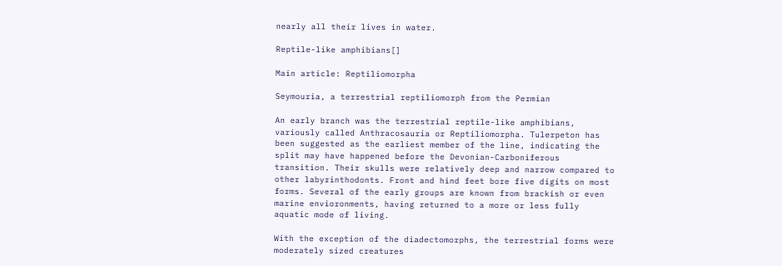nearly all their lives in water.

Reptile-like amphibians[]

Main article: Reptiliomorpha

Seymouria, a terrestrial reptiliomorph from the Permian

An early branch was the terrestrial reptile-like amphibians, variously called Anthracosauria or Reptiliomorpha. Tulerpeton has been suggested as the earliest member of the line, indicating the split may have happened before the Devonian-Carboniferous transition. Their skulls were relatively deep and narrow compared to other labyrinthodonts. Front and hind feet bore five digits on most forms. Several of the early groups are known from brackish or even marine envioronments, having returned to a more or less fully aquatic mode of living.

With the exception of the diadectomorphs, the terrestrial forms were moderately sized creatures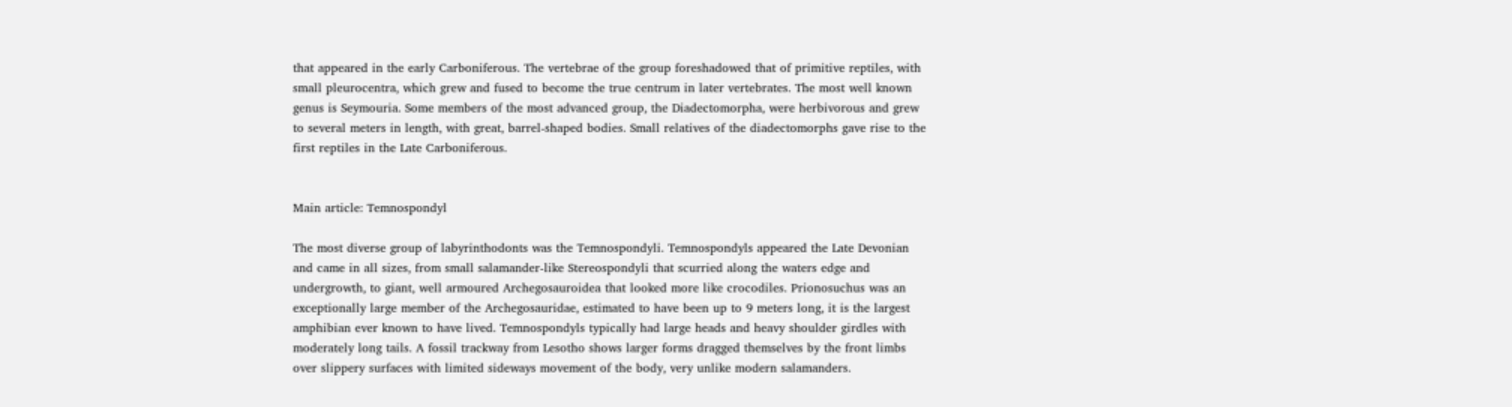that appeared in the early Carboniferous. The vertebrae of the group foreshadowed that of primitive reptiles, with small pleurocentra, which grew and fused to become the true centrum in later vertebrates. The most well known genus is Seymouria. Some members of the most advanced group, the Diadectomorpha, were herbivorous and grew to several meters in length, with great, barrel-shaped bodies. Small relatives of the diadectomorphs gave rise to the first reptiles in the Late Carboniferous.


Main article: Temnospondyl

The most diverse group of labyrinthodonts was the Temnospondyli. Temnospondyls appeared the Late Devonian and came in all sizes, from small salamander-like Stereospondyli that scurried along the waters edge and undergrowth, to giant, well armoured Archegosauroidea that looked more like crocodiles. Prionosuchus was an exceptionally large member of the Archegosauridae, estimated to have been up to 9 meters long, it is the largest amphibian ever known to have lived. Temnospondyls typically had large heads and heavy shoulder girdles with moderately long tails. A fossil trackway from Lesotho shows larger forms dragged themselves by the front limbs over slippery surfaces with limited sideways movement of the body, very unlike modern salamanders.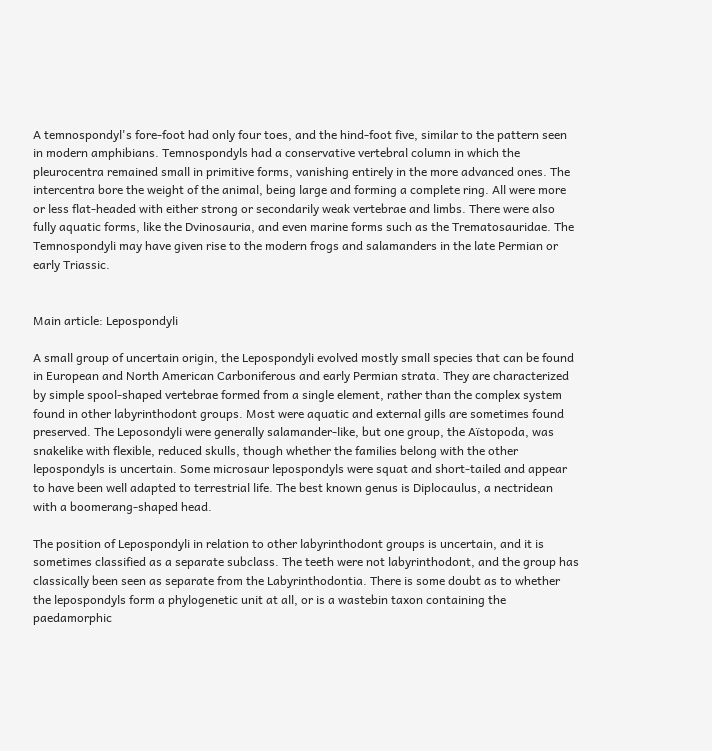A temnospondyl's fore-foot had only four toes, and the hind-foot five, similar to the pattern seen in modern amphibians. Temnospondyls had a conservative vertebral column in which the pleurocentra remained small in primitive forms, vanishing entirely in the more advanced ones. The intercentra bore the weight of the animal, being large and forming a complete ring. All were more or less flat-headed with either strong or secondarily weak vertebrae and limbs. There were also fully aquatic forms, like the Dvinosauria, and even marine forms such as the Trematosauridae. The Temnospondyli may have given rise to the modern frogs and salamanders in the late Permian or early Triassic.


Main article: Lepospondyli

A small group of uncertain origin, the Lepospondyli evolved mostly small species that can be found in European and North American Carboniferous and early Permian strata. They are characterized by simple spool-shaped vertebrae formed from a single element, rather than the complex system found in other labyrinthodont groups. Most were aquatic and external gills are sometimes found preserved. The Leposondyli were generally salamander-like, but one group, the Aïstopoda, was snakelike with flexible, reduced skulls, though whether the families belong with the other lepospondyls is uncertain. Some microsaur lepospondyls were squat and short-tailed and appear to have been well adapted to terrestrial life. The best known genus is Diplocaulus, a nectridean with a boomerang-shaped head.

The position of Lepospondyli in relation to other labyrinthodont groups is uncertain, and it is sometimes classified as a separate subclass. The teeth were not labyrinthodont, and the group has classically been seen as separate from the Labyrinthodontia. There is some doubt as to whether the lepospondyls form a phylogenetic unit at all, or is a wastebin taxon containing the paedamorphic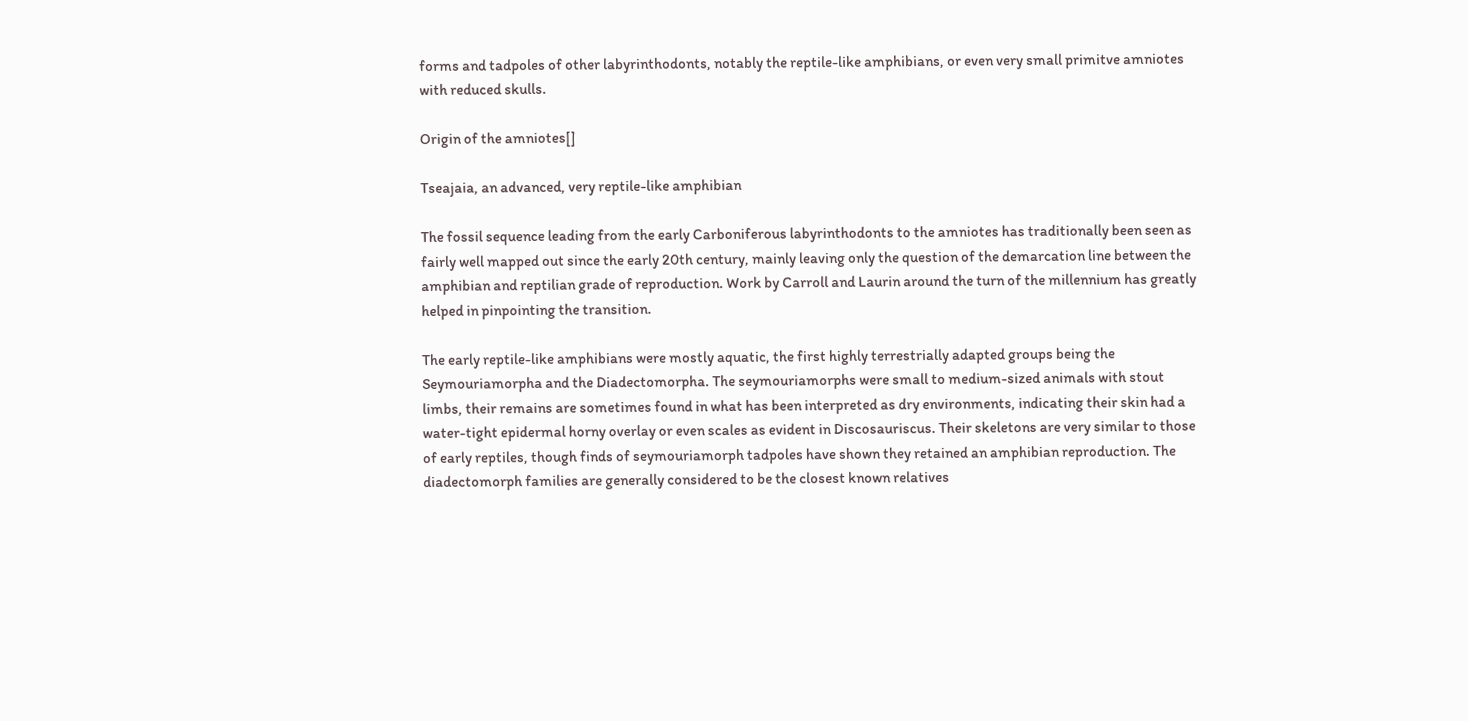forms and tadpoles of other labyrinthodonts, notably the reptile-like amphibians, or even very small primitve amniotes with reduced skulls.

Origin of the amniotes[]

Tseajaia, an advanced, very reptile-like amphibian

The fossil sequence leading from the early Carboniferous labyrinthodonts to the amniotes has traditionally been seen as fairly well mapped out since the early 20th century, mainly leaving only the question of the demarcation line between the amphibian and reptilian grade of reproduction. Work by Carroll and Laurin around the turn of the millennium has greatly helped in pinpointing the transition.

The early reptile-like amphibians were mostly aquatic, the first highly terrestrially adapted groups being the Seymouriamorpha and the Diadectomorpha. The seymouriamorphs were small to medium-sized animals with stout limbs, their remains are sometimes found in what has been interpreted as dry environments, indicating their skin had a water-tight epidermal horny overlay or even scales as evident in Discosauriscus. Their skeletons are very similar to those of early reptiles, though finds of seymouriamorph tadpoles have shown they retained an amphibian reproduction. The diadectomorph families are generally considered to be the closest known relatives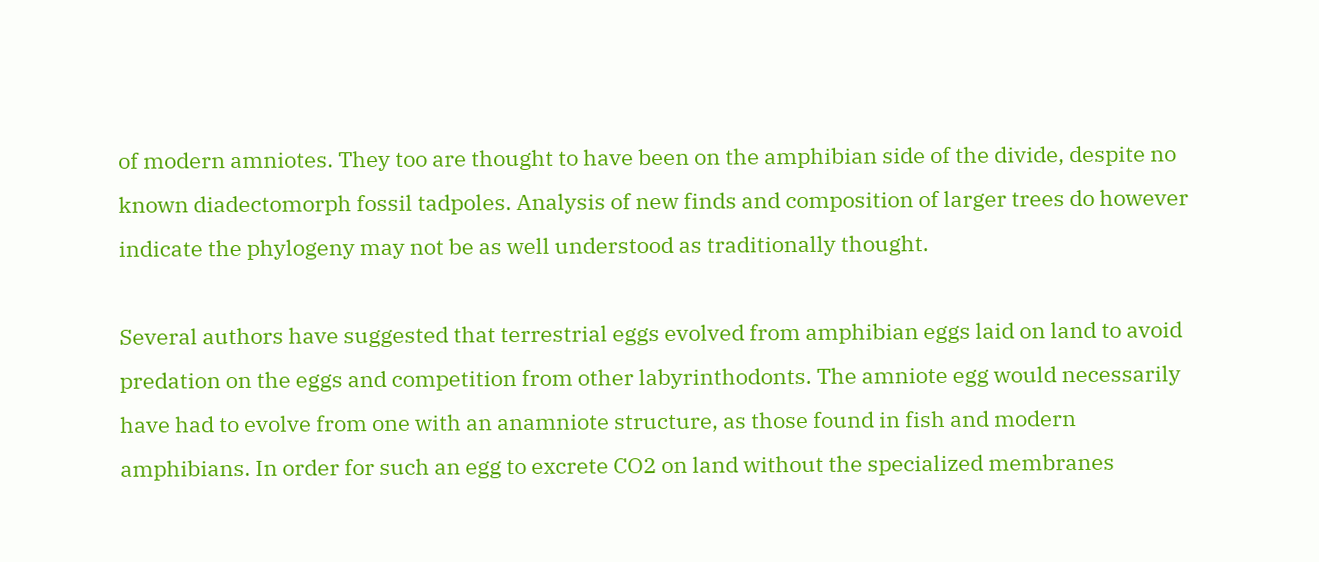of modern amniotes. They too are thought to have been on the amphibian side of the divide, despite no known diadectomorph fossil tadpoles. Analysis of new finds and composition of larger trees do however indicate the phylogeny may not be as well understood as traditionally thought.

Several authors have suggested that terrestrial eggs evolved from amphibian eggs laid on land to avoid predation on the eggs and competition from other labyrinthodonts. The amniote egg would necessarily have had to evolve from one with an anamniote structure, as those found in fish and modern amphibians. In order for such an egg to excrete CO2 on land without the specialized membranes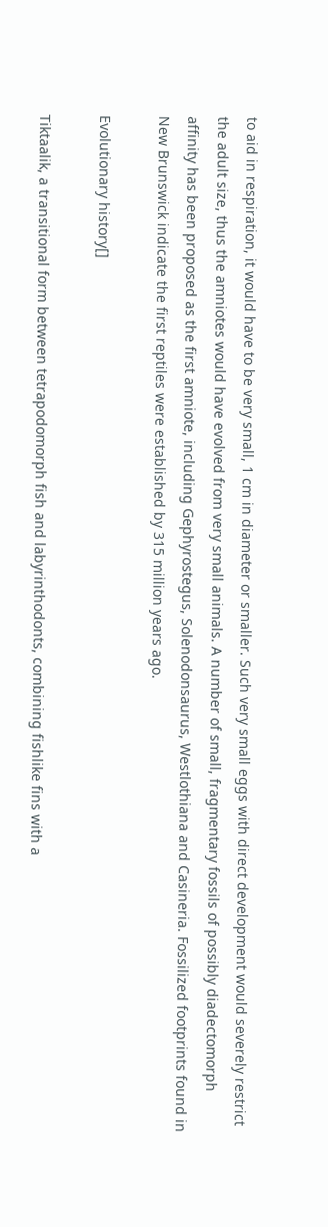to aid in respiration, it would have to be very small, 1 cm in diameter or smaller. Such very small eggs with direct development would severely restrict the adult size, thus the amniotes would have evolved from very small animals. A number of small, fragmentary fossils of possibly diadectomorph affinity has been proposed as the first amniote, including Gephyrostegus, Solenodonsaurus, Westlothiana and Casineria. Fossilized footprints found in New Brunswick indicate the first reptiles were established by 315 million years ago.

Evolutionary history[]

Tiktaalik, a transitional form between tetrapodomorph fish and labyrinthodonts, combining fishlike fins with a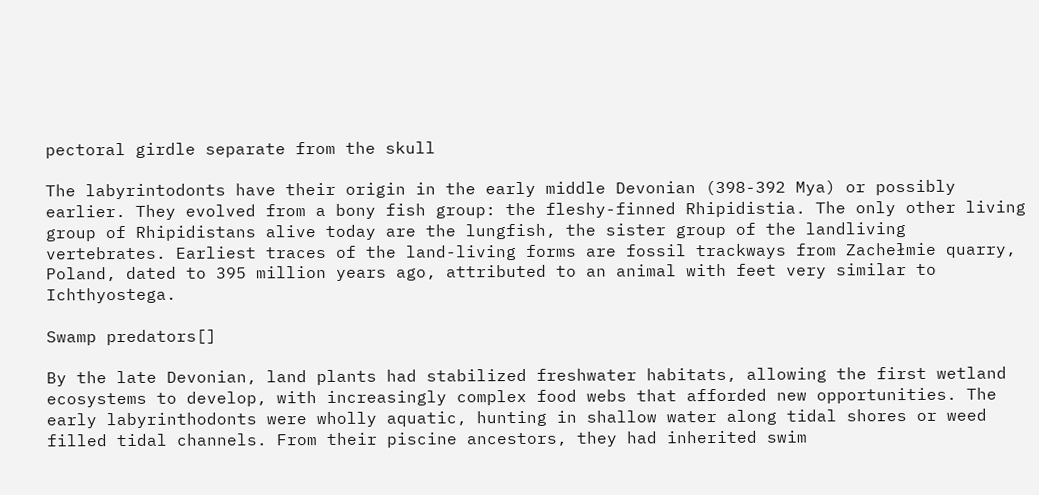pectoral girdle separate from the skull

The labyrintodonts have their origin in the early middle Devonian (398-392 Mya) or possibly earlier. They evolved from a bony fish group: the fleshy-finned Rhipidistia. The only other living group of Rhipidistans alive today are the lungfish, the sister group of the landliving vertebrates. Earliest traces of the land-living forms are fossil trackways from Zachełmie quarry, Poland, dated to 395 million years ago, attributed to an animal with feet very similar to Ichthyostega.

Swamp predators[]

By the late Devonian, land plants had stabilized freshwater habitats, allowing the first wetland ecosystems to develop, with increasingly complex food webs that afforded new opportunities. The early labyrinthodonts were wholly aquatic, hunting in shallow water along tidal shores or weed filled tidal channels. From their piscine ancestors, they had inherited swim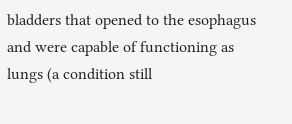bladders that opened to the esophagus and were capable of functioning as lungs (a condition still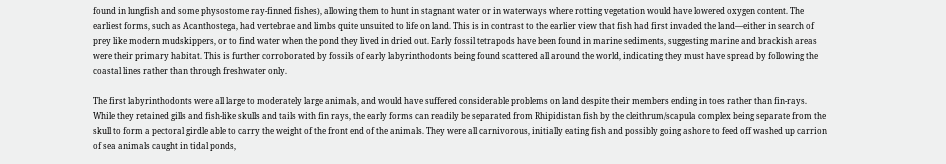found in lungfish and some physostome ray-finned fishes), allowing them to hunt in stagnant water or in waterways where rotting vegetation would have lowered oxygen content. The earliest forms, such as Acanthostega, had vertebrae and limbs quite unsuited to life on land. This is in contrast to the earlier view that fish had first invaded the land—either in search of prey like modern mudskippers, or to find water when the pond they lived in dried out. Early fossil tetrapods have been found in marine sediments, suggesting marine and brackish areas were their primary habitat. This is further corroborated by fossils of early labyrinthodonts being found scattered all around the world, indicating they must have spread by following the coastal lines rather than through freshwater only.

The first labyrinthodonts were all large to moderately large animals, and would have suffered considerable problems on land despite their members ending in toes rather than fin-rays. While they retained gills and fish-like skulls and tails with fin rays, the early forms can readily be separated from Rhipidistan fish by the cleithrum/scapula complex being separate from the skull to form a pectoral girdle able to carry the weight of the front end of the animals. They were all carnivorous, initially eating fish and possibly going ashore to feed off washed up carrion of sea animals caught in tidal ponds,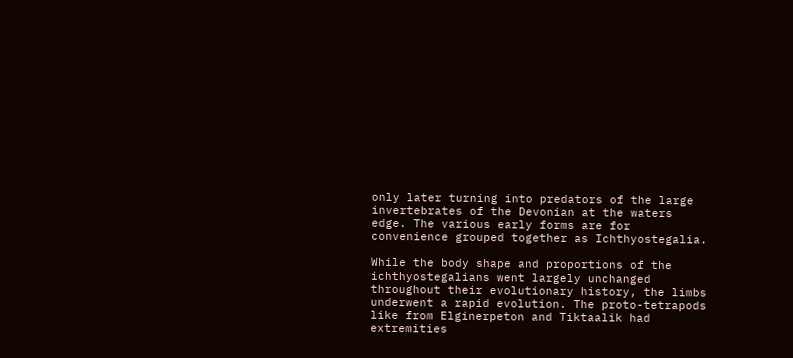only later turning into predators of the large invertebrates of the Devonian at the waters edge. The various early forms are for convenience grouped together as Ichthyostegalia.

While the body shape and proportions of the ichthyostegalians went largely unchanged throughout their evolutionary history, the limbs underwent a rapid evolution. The proto-tetrapods like from Elginerpeton and Tiktaalik had extremities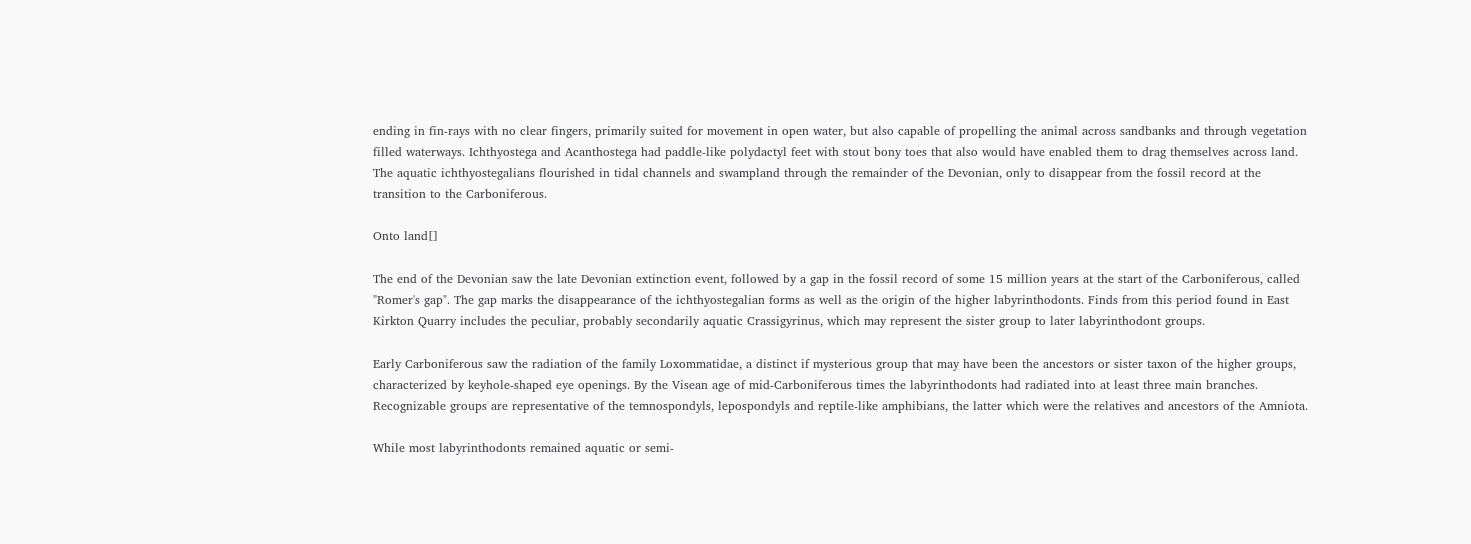ending in fin-rays with no clear fingers, primarily suited for movement in open water, but also capable of propelling the animal across sandbanks and through vegetation filled waterways. Ichthyostega and Acanthostega had paddle-like polydactyl feet with stout bony toes that also would have enabled them to drag themselves across land. The aquatic ichthyostegalians flourished in tidal channels and swampland through the remainder of the Devonian, only to disappear from the fossil record at the transition to the Carboniferous.

Onto land[]

The end of the Devonian saw the late Devonian extinction event, followed by a gap in the fossil record of some 15 million years at the start of the Carboniferous, called "Romer's gap". The gap marks the disappearance of the ichthyostegalian forms as well as the origin of the higher labyrinthodonts. Finds from this period found in East Kirkton Quarry includes the peculiar, probably secondarily aquatic Crassigyrinus, which may represent the sister group to later labyrinthodont groups.

Early Carboniferous saw the radiation of the family Loxommatidae, a distinct if mysterious group that may have been the ancestors or sister taxon of the higher groups, characterized by keyhole-shaped eye openings. By the Visean age of mid-Carboniferous times the labyrinthodonts had radiated into at least three main branches. Recognizable groups are representative of the temnospondyls, lepospondyls and reptile-like amphibians, the latter which were the relatives and ancestors of the Amniota.

While most labyrinthodonts remained aquatic or semi-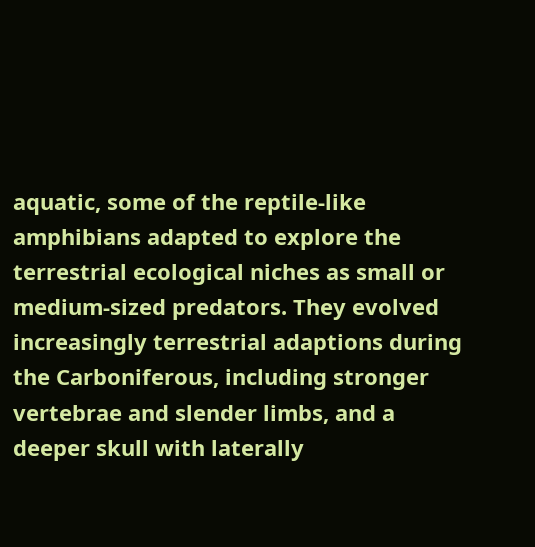aquatic, some of the reptile-like amphibians adapted to explore the terrestrial ecological niches as small or medium-sized predators. They evolved increasingly terrestrial adaptions during the Carboniferous, including stronger vertebrae and slender limbs, and a deeper skull with laterally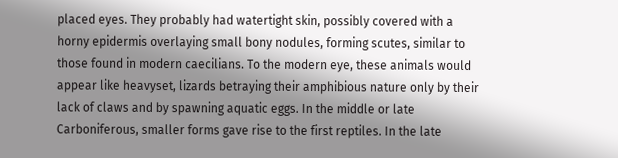placed eyes. They probably had watertight skin, possibly covered with a horny epidermis overlaying small bony nodules, forming scutes, similar to those found in modern caecilians. To the modern eye, these animals would appear like heavyset, lizards betraying their amphibious nature only by their lack of claws and by spawning aquatic eggs. In the middle or late Carboniferous, smaller forms gave rise to the first reptiles. In the late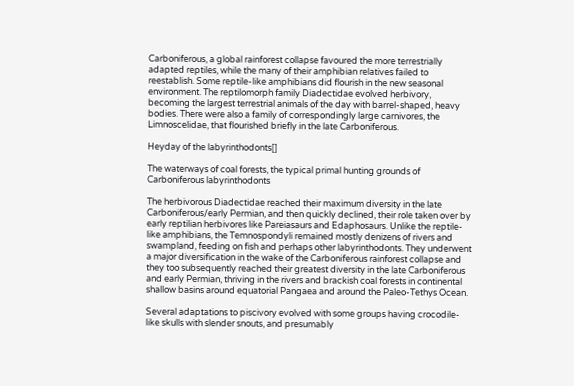Carboniferous, a global rainforest collapse favoured the more terrestrially adapted reptiles, while the many of their amphibian relatives failed to reestablish. Some reptile-like amphibians did flourish in the new seasonal environment. The reptilomorph family Diadectidae evolved herbivory, becoming the largest terrestrial animals of the day with barrel-shaped, heavy bodies. There were also a family of correspondingly large carnivores, the Limnoscelidae, that flourished briefly in the late Carboniferous.

Heyday of the labyrinthodonts[]

The waterways of coal forests, the typical primal hunting grounds of Carboniferous labyrinthodonts

The herbivorous Diadectidae reached their maximum diversity in the late Carboniferous/early Permian, and then quickly declined, their role taken over by early reptilian herbivores like Pareiasaurs and Edaphosaurs. Unlike the reptile-like amphibians, the Temnospondyli remained mostly denizens of rivers and swampland, feeding on fish and perhaps other labyrinthodonts. They underwent a major diversification in the wake of the Carboniferous rainforest collapse and they too subsequently reached their greatest diversity in the late Carboniferous and early Permian, thriving in the rivers and brackish coal forests in continental shallow basins around equatorial Pangaea and around the Paleo-Tethys Ocean.

Several adaptations to piscivory evolved with some groups having crocodile-like skulls with slender snouts, and presumably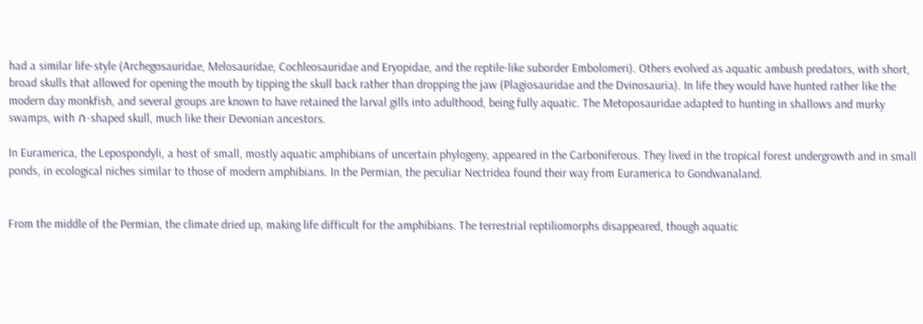had a similar life-style (Archegosauridae, Melosauridae, Cochleosauridae and Eryopidae, and the reptile-like suborder Embolomeri). Others evolved as aquatic ambush predators, with short, broad skulls that allowed for opening the mouth by tipping the skull back rather than dropping the jaw (Plagiosauridae and the Dvinosauria). In life they would have hunted rather like the modern day monkfish, and several groups are known to have retained the larval gills into adulthood, being fully aquatic. The Metoposauridae adapted to hunting in shallows and murky swamps, with ∩-shaped skull, much like their Devonian ancestors.

In Euramerica, the Lepospondyli, a host of small, mostly aquatic amphibians of uncertain phylogeny, appeared in the Carboniferous. They lived in the tropical forest undergrowth and in small ponds, in ecological niches similar to those of modern amphibians. In the Permian, the peculiar Nectridea found their way from Euramerica to Gondwanaland.


From the middle of the Permian, the climate dried up, making life difficult for the amphibians. The terrestrial reptiliomorphs disappeared, though aquatic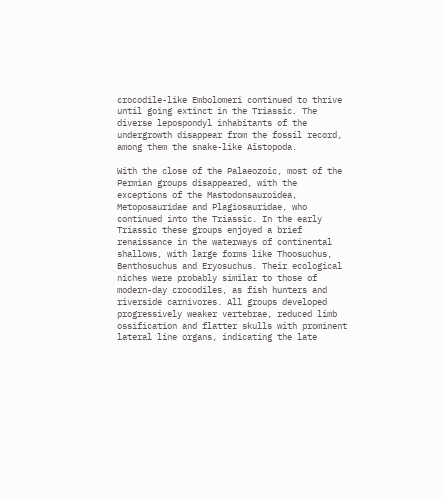crocodile-like Embolomeri continued to thrive until going extinct in the Triassic. The diverse lepospondyl inhabitants of the undergrowth disappear from the fossil record, among them the snake-like Aïstopoda.

With the close of the Palaeozoic, most of the Permian groups disappeared, with the exceptions of the Mastodonsauroidea, Metoposauridae and Plagiosauridae, who continued into the Triassic. In the early Triassic these groups enjoyed a brief renaissance in the waterways of continental shallows, with large forms like Thoosuchus, Benthosuchus and Eryosuchus. Their ecological niches were probably similar to those of modern-day crocodiles, as fish hunters and riverside carnivores. All groups developed progressively weaker vertebrae, reduced limb ossification and flatter skulls with prominent lateral line organs, indicating the late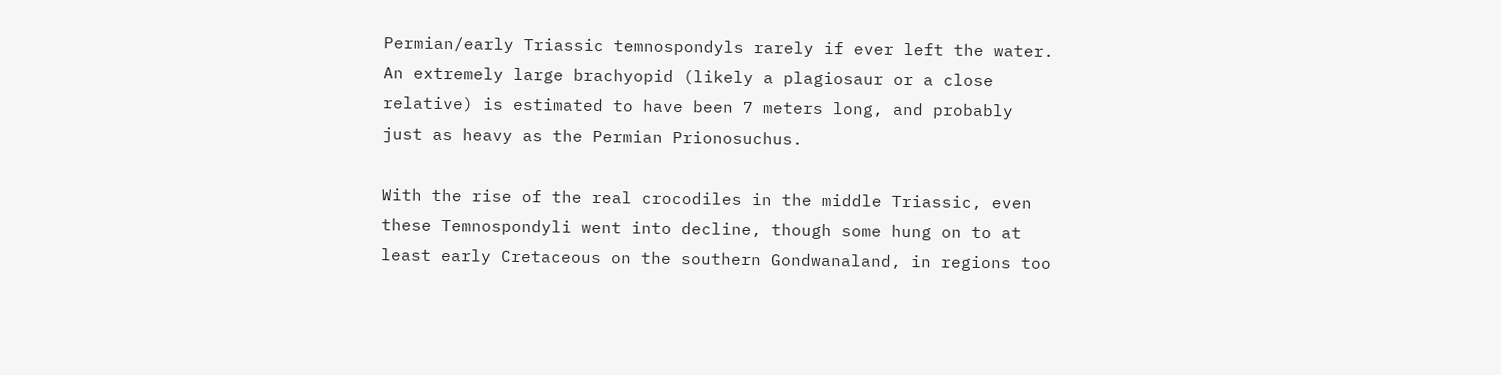Permian/early Triassic temnospondyls rarely if ever left the water. An extremely large brachyopid (likely a plagiosaur or a close relative) is estimated to have been 7 meters long, and probably just as heavy as the Permian Prionosuchus.

With the rise of the real crocodiles in the middle Triassic, even these Temnospondyli went into decline, though some hung on to at least early Cretaceous on the southern Gondwanaland, in regions too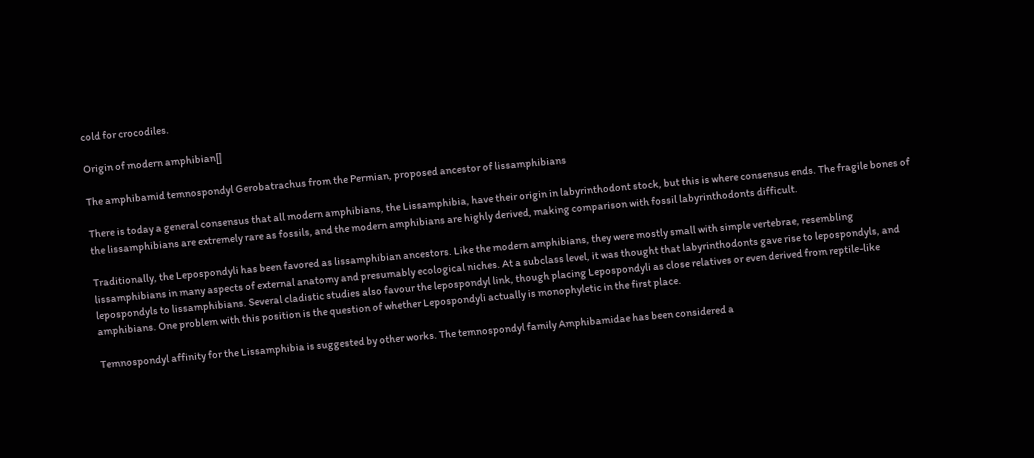cold for crocodiles.

Origin of modern amphibian[]

The amphibamid temnospondyl Gerobatrachus from the Permian, proposed ancestor of lissamphibians

There is today a general consensus that all modern amphibians, the Lissamphibia, have their origin in labyrinthodont stock, but this is where consensus ends. The fragile bones of the lissamphibians are extremely rare as fossils, and the modern amphibians are highly derived, making comparison with fossil labyrinthodonts difficult.

Traditionally, the Lepospondyli has been favored as lissamphibian ancestors. Like the modern amphibians, they were mostly small with simple vertebrae, resembling lissamphibians in many aspects of external anatomy and presumably ecological niches. At a subclass level, it was thought that labyrinthodonts gave rise to lepospondyls, and lepospondyls to lissamphibians. Several cladistic studies also favour the lepospondyl link, though placing Lepospondyli as close relatives or even derived from reptile-like amphibians. One problem with this position is the question of whether Lepospondyli actually is monophyletic in the first place.

Temnospondyl affinity for the Lissamphibia is suggested by other works. The temnospondyl family Amphibamidae has been considered a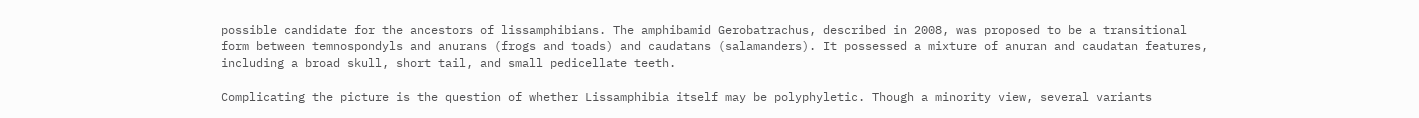possible candidate for the ancestors of lissamphibians. The amphibamid Gerobatrachus, described in 2008, was proposed to be a transitional form between temnospondyls and anurans (frogs and toads) and caudatans (salamanders). It possessed a mixture of anuran and caudatan features, including a broad skull, short tail, and small pedicellate teeth.

Complicating the picture is the question of whether Lissamphibia itself may be polyphyletic. Though a minority view, several variants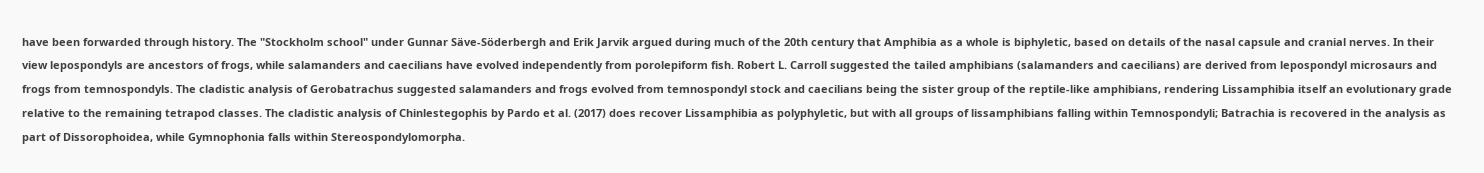have been forwarded through history. The "Stockholm school" under Gunnar Säve-Söderbergh and Erik Jarvik argued during much of the 20th century that Amphibia as a whole is biphyletic, based on details of the nasal capsule and cranial nerves. In their view lepospondyls are ancestors of frogs, while salamanders and caecilians have evolved independently from porolepiform fish. Robert L. Carroll suggested the tailed amphibians (salamanders and caecilians) are derived from lepospondyl microsaurs and frogs from temnospondyls. The cladistic analysis of Gerobatrachus suggested salamanders and frogs evolved from temnospondyl stock and caecilians being the sister group of the reptile-like amphibians, rendering Lissamphibia itself an evolutionary grade relative to the remaining tetrapod classes. The cladistic analysis of Chinlestegophis by Pardo et al. (2017) does recover Lissamphibia as polyphyletic, but with all groups of lissamphibians falling within Temnospondyli; Batrachia is recovered in the analysis as part of Dissorophoidea, while Gymnophonia falls within Stereospondylomorpha.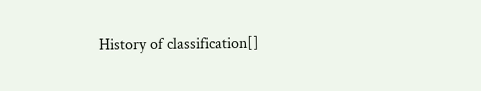History of classification[]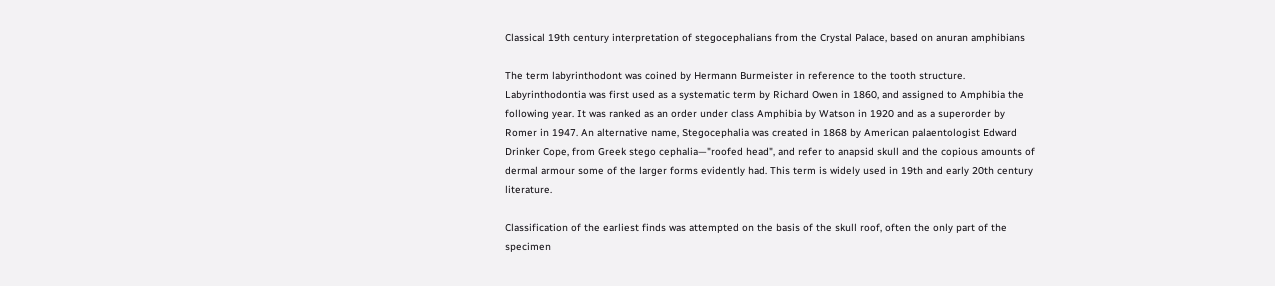Classical 19th century interpretation of stegocephalians from the Crystal Palace, based on anuran amphibians

The term labyrinthodont was coined by Hermann Burmeister in reference to the tooth structure. Labyrinthodontia was first used as a systematic term by Richard Owen in 1860, and assigned to Amphibia the following year. It was ranked as an order under class Amphibia by Watson in 1920 and as a superorder by Romer in 1947. An alternative name, Stegocephalia was created in 1868 by American palaentologist Edward Drinker Cope, from Greek stego cephalia—"roofed head", and refer to anapsid skull and the copious amounts of dermal armour some of the larger forms evidently had. This term is widely used in 19th and early 20th century literature.

Classification of the earliest finds was attempted on the basis of the skull roof, often the only part of the specimen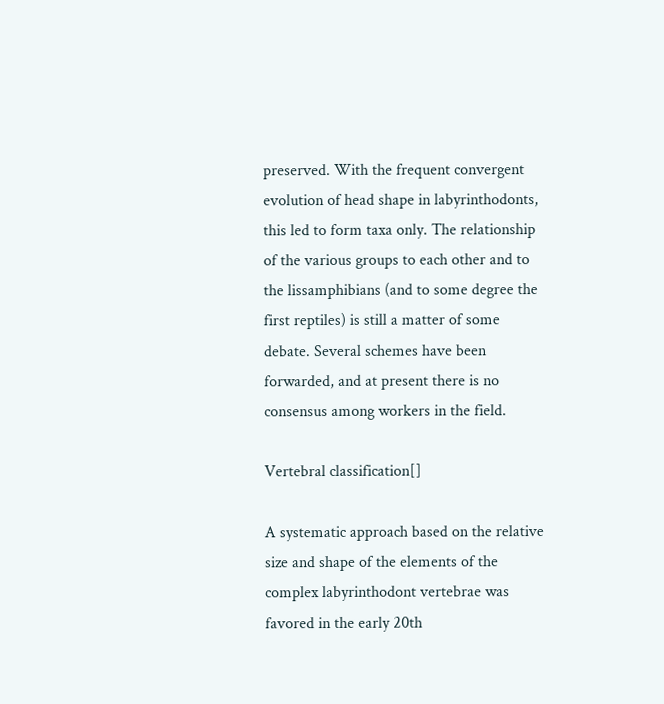preserved. With the frequent convergent evolution of head shape in labyrinthodonts, this led to form taxa only. The relationship of the various groups to each other and to the lissamphibians (and to some degree the first reptiles) is still a matter of some debate. Several schemes have been forwarded, and at present there is no consensus among workers in the field.

Vertebral classification[]

A systematic approach based on the relative size and shape of the elements of the complex labyrinthodont vertebrae was favored in the early 20th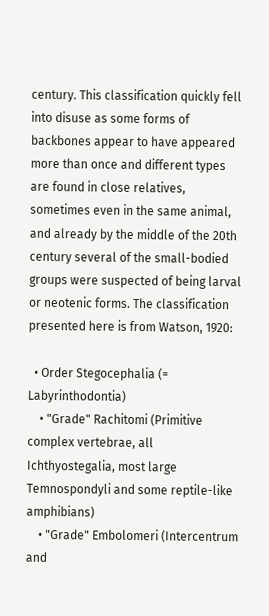century. This classification quickly fell into disuse as some forms of backbones appear to have appeared more than once and different types are found in close relatives, sometimes even in the same animal, and already by the middle of the 20th century several of the small-bodied groups were suspected of being larval or neotenic forms. The classification presented here is from Watson, 1920:

  • Order Stegocephalia (= Labyrinthodontia)
    • "Grade" Rachitomi (Primitive complex vertebrae, all Ichthyostegalia, most large Temnospondyli and some reptile-like amphibians)
    • "Grade" Embolomeri (Intercentrum and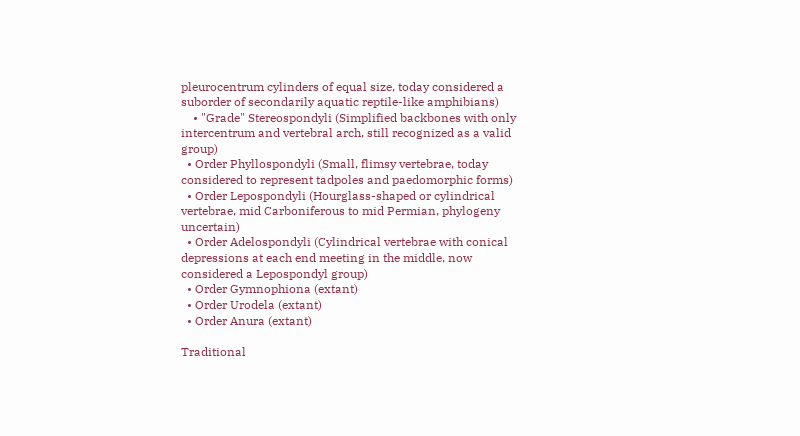pleurocentrum cylinders of equal size, today considered a suborder of secondarily aquatic reptile-like amphibians)
    • "Grade" Stereospondyli (Simplified backbones with only intercentrum and vertebral arch, still recognized as a valid group)
  • Order Phyllospondyli (Small, flimsy vertebrae, today considered to represent tadpoles and paedomorphic forms)
  • Order Lepospondyli (Hourglass-shaped or cylindrical vertebrae, mid Carboniferous to mid Permian, phylogeny uncertain)
  • Order Adelospondyli (Cylindrical vertebrae with conical depressions at each end meeting in the middle, now considered a Lepospondyl group)
  • Order Gymnophiona (extant)
  • Order Urodela (extant)
  • Order Anura (extant)

Traditional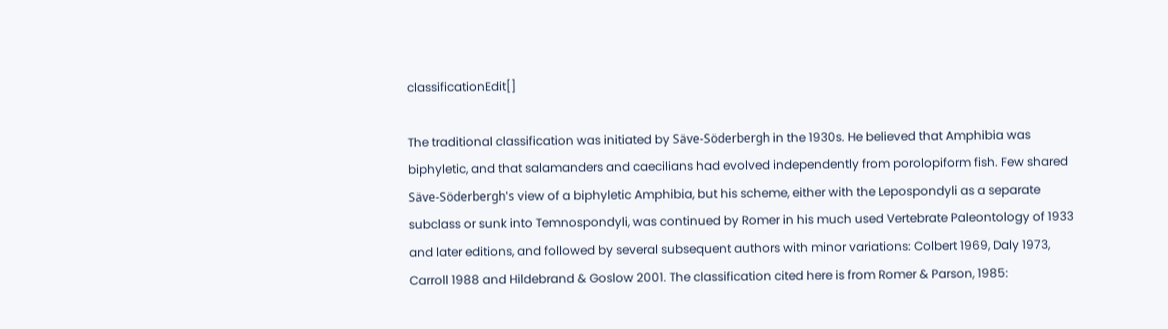classificationEdit[]

The traditional classification was initiated by Säve-Söderbergh in the 1930s. He believed that Amphibia was biphyletic, and that salamanders and caecilians had evolved independently from porolopiform fish. Few shared Säve-Söderbergh's view of a biphyletic Amphibia, but his scheme, either with the Lepospondyli as a separate subclass or sunk into Temnospondyli, was continued by Romer in his much used Vertebrate Paleontology of 1933 and later editions, and followed by several subsequent authors with minor variations: Colbert 1969, Daly 1973, Carroll 1988 and Hildebrand & Goslow 2001. The classification cited here is from Romer & Parson, 1985: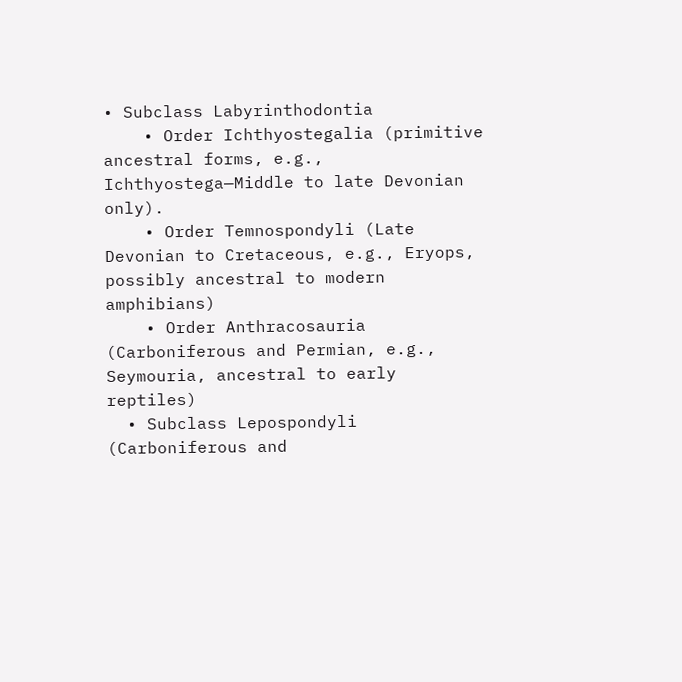• Subclass Labyrinthodontia
    • Order Ichthyostegalia (primitive ancestral forms, e.g., Ichthyostega—Middle to late Devonian only).
    • Order Temnospondyli (Late Devonian to Cretaceous, e.g., Eryops, possibly ancestral to modern amphibians)
    • Order Anthracosauria (Carboniferous and Permian, e.g., Seymouria, ancestral to early reptiles)
  • Subclass Lepospondyli (Carboniferous and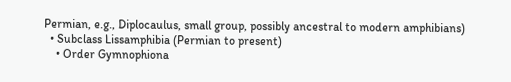Permian, e.g., Diplocaulus, small group, possibly ancestral to modern amphibians)
  • Subclass Lissamphibia (Permian to present)
    • Order Gymnophiona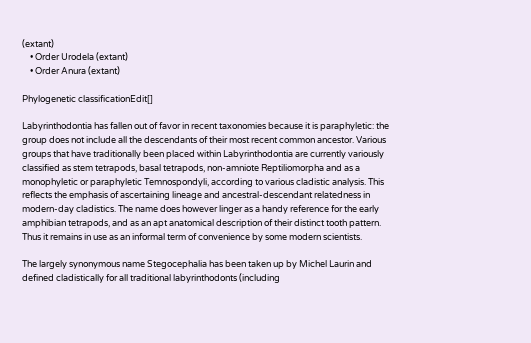(extant)
    • Order Urodela (extant)
    • Order Anura (extant)

Phylogenetic classificationEdit[]

Labyrinthodontia has fallen out of favor in recent taxonomies because it is paraphyletic: the group does not include all the descendants of their most recent common ancestor. Various groups that have traditionally been placed within Labyrinthodontia are currently variously classified as stem tetrapods, basal tetrapods, non-amniote Reptiliomorpha and as a monophyletic or paraphyletic Temnospondyli, according to various cladistic analysis. This reflects the emphasis of ascertaining lineage and ancestral-descendant relatedness in modern-day cladistics. The name does however linger as a handy reference for the early amphibian tetrapods, and as an apt anatomical description of their distinct tooth pattern. Thus it remains in use as an informal term of convenience by some modern scientists.

The largely synonymous name Stegocephalia has been taken up by Michel Laurin and defined cladistically for all traditional labyrinthodonts (including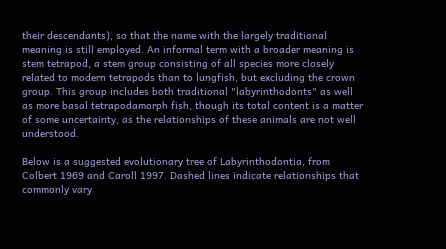their descendants), so that the name with the largely traditional meaning is still employed. An informal term with a broader meaning is stem tetrapod, a stem group consisting of all species more closely related to modern tetrapods than to lungfish, but excluding the crown group. This group includes both traditional "labyrinthodonts" as well as more basal tetrapodamorph fish, though its total content is a matter of some uncertainty, as the relationships of these animals are not well understood.

Below is a suggested evolutionary tree of Labyrinthodontia, from Colbert 1969 and Caroll 1997. Dashed lines indicate relationships that commonly vary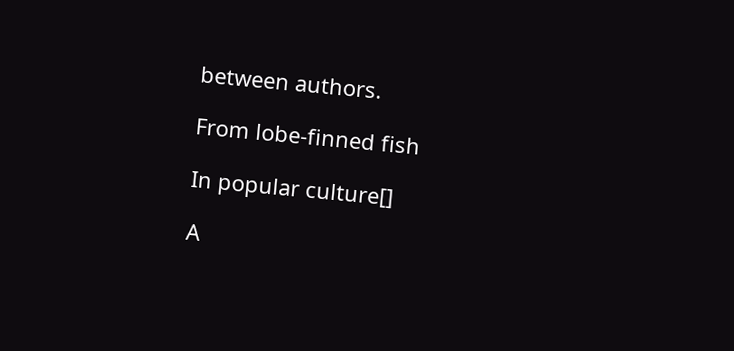between authors.

From lobe-finned fish

In popular culture[]

A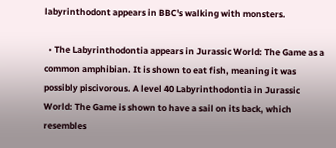labyrinthodont appears in BBC's walking with monsters.

  • The Labyrinthodontia appears in Jurassic World: The Game as a common amphibian. It is shown to eat fish, meaning it was possibly piscivorous. A level 40 Labyrinthodontia in Jurassic World: The Game is shown to have a sail on its back, which resembles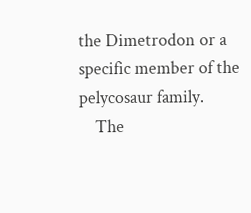the Dimetrodon or a specific member of the pelycosaur family.
    The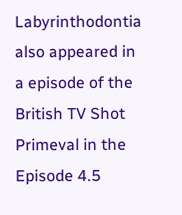Labyrinthodontia also appeared in a episode of the British TV Shot Primeval in the Episode 4.5